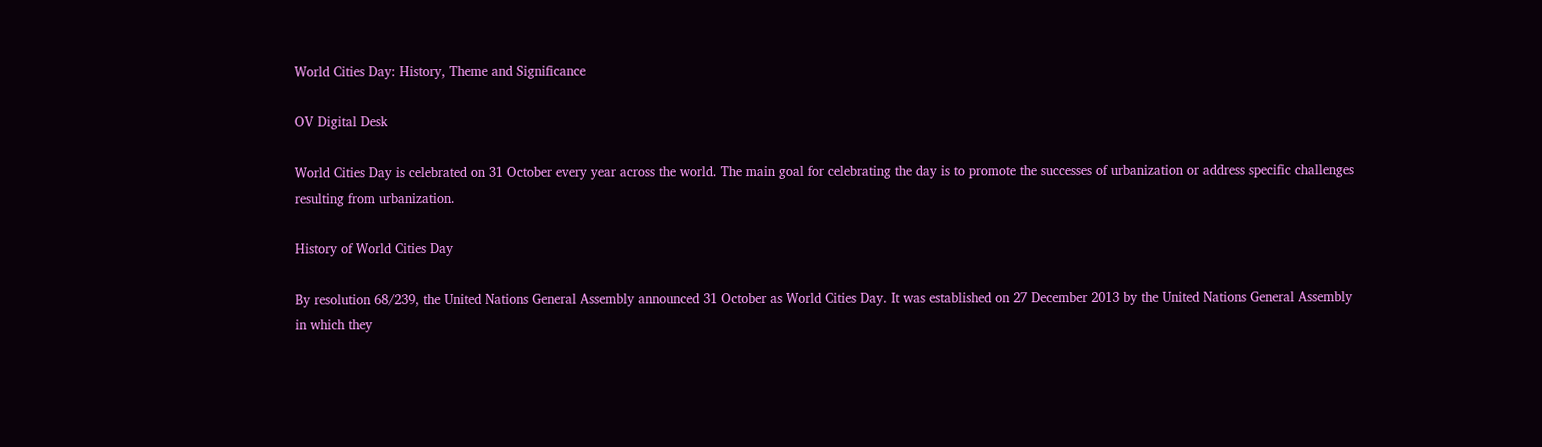World Cities Day: History, Theme and Significance

OV Digital Desk

World Cities Day is celebrated on 31 October every year across the world. The main goal for celebrating the day is to promote the successes of urbanization or address specific challenges resulting from urbanization.

History of World Cities Day

By resolution 68/239, the United Nations General Assembly announced 31 October as World Cities Day. It was established on 27 December 2013 by the United Nations General Assembly in which they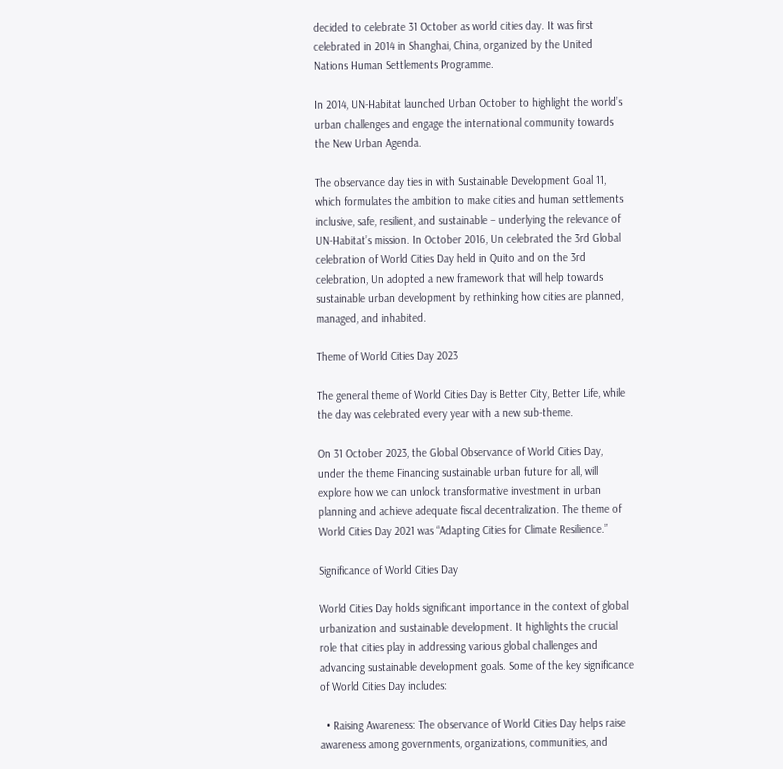decided to celebrate 31 October as world cities day. It was first celebrated in 2014 in Shanghai, China, organized by the United Nations Human Settlements Programme.

In 2014, UN-Habitat launched Urban October to highlight the world’s urban challenges and engage the international community towards the New Urban Agenda.

The observance day ties in with Sustainable Development Goal 11, which formulates the ambition to make cities and human settlements inclusive, safe, resilient, and sustainable – underlying the relevance of UN-Habitat’s mission. In October 2016, Un celebrated the 3rd Global celebration of World Cities Day held in Quito and on the 3rd celebration, Un adopted a new framework that will help towards sustainable urban development by rethinking how cities are planned, managed, and inhabited.

Theme of World Cities Day 2023

The general theme of World Cities Day is Better City, Better Life, while the day was celebrated every year with a new sub-theme.

On 31 October 2023, the Global Observance of World Cities Day, under the theme Financing sustainable urban future for all, will explore how we can unlock transformative investment in urban planning and achieve adequate fiscal decentralization. The theme of World Cities Day 2021 was “Adapting Cities for Climate Resilience.”

Significance of World Cities Day

World Cities Day holds significant importance in the context of global urbanization and sustainable development. It highlights the crucial role that cities play in addressing various global challenges and advancing sustainable development goals. Some of the key significance of World Cities Day includes:

  • Raising Awareness: The observance of World Cities Day helps raise awareness among governments, organizations, communities, and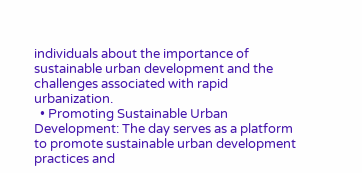individuals about the importance of sustainable urban development and the challenges associated with rapid urbanization.
  • Promoting Sustainable Urban Development: The day serves as a platform to promote sustainable urban development practices and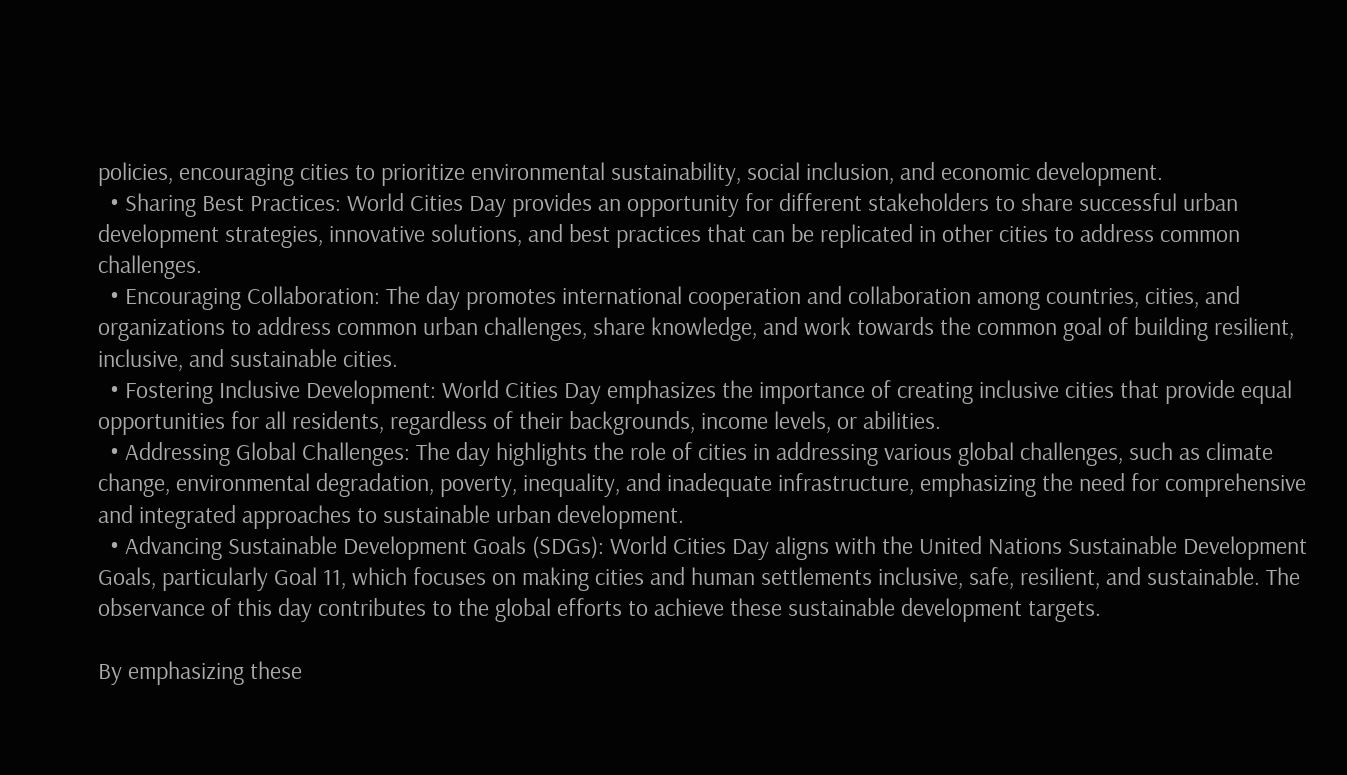policies, encouraging cities to prioritize environmental sustainability, social inclusion, and economic development.
  • Sharing Best Practices: World Cities Day provides an opportunity for different stakeholders to share successful urban development strategies, innovative solutions, and best practices that can be replicated in other cities to address common challenges.
  • Encouraging Collaboration: The day promotes international cooperation and collaboration among countries, cities, and organizations to address common urban challenges, share knowledge, and work towards the common goal of building resilient, inclusive, and sustainable cities.
  • Fostering Inclusive Development: World Cities Day emphasizes the importance of creating inclusive cities that provide equal opportunities for all residents, regardless of their backgrounds, income levels, or abilities.
  • Addressing Global Challenges: The day highlights the role of cities in addressing various global challenges, such as climate change, environmental degradation, poverty, inequality, and inadequate infrastructure, emphasizing the need for comprehensive and integrated approaches to sustainable urban development.
  • Advancing Sustainable Development Goals (SDGs): World Cities Day aligns with the United Nations Sustainable Development Goals, particularly Goal 11, which focuses on making cities and human settlements inclusive, safe, resilient, and sustainable. The observance of this day contributes to the global efforts to achieve these sustainable development targets.

By emphasizing these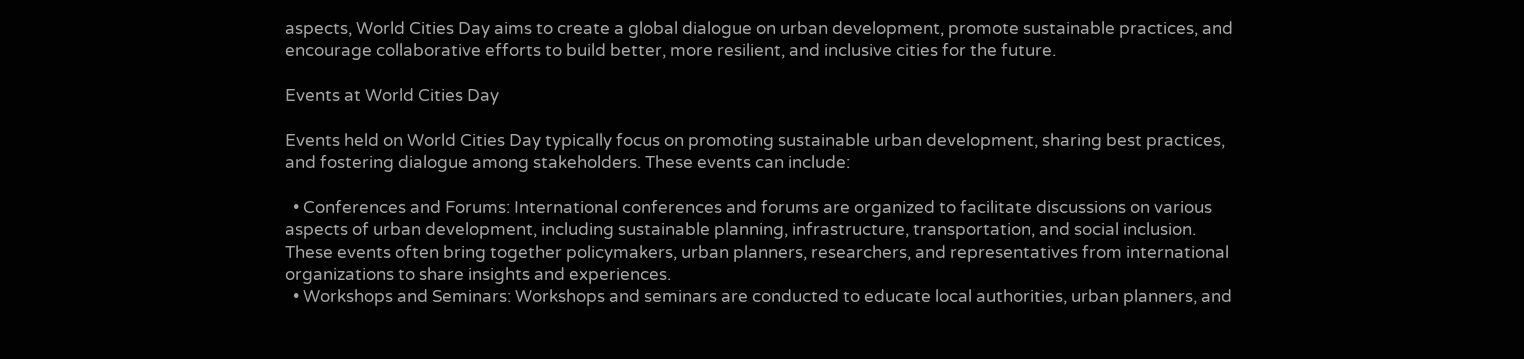aspects, World Cities Day aims to create a global dialogue on urban development, promote sustainable practices, and encourage collaborative efforts to build better, more resilient, and inclusive cities for the future.

Events at World Cities Day

Events held on World Cities Day typically focus on promoting sustainable urban development, sharing best practices, and fostering dialogue among stakeholders. These events can include:

  • Conferences and Forums: International conferences and forums are organized to facilitate discussions on various aspects of urban development, including sustainable planning, infrastructure, transportation, and social inclusion. These events often bring together policymakers, urban planners, researchers, and representatives from international organizations to share insights and experiences.
  • Workshops and Seminars: Workshops and seminars are conducted to educate local authorities, urban planners, and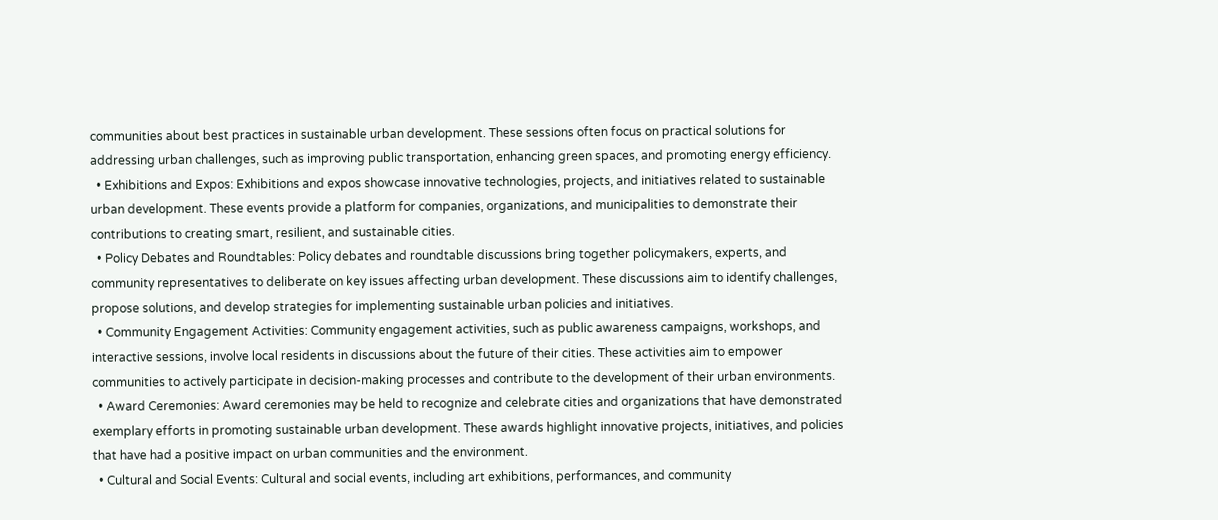communities about best practices in sustainable urban development. These sessions often focus on practical solutions for addressing urban challenges, such as improving public transportation, enhancing green spaces, and promoting energy efficiency.
  • Exhibitions and Expos: Exhibitions and expos showcase innovative technologies, projects, and initiatives related to sustainable urban development. These events provide a platform for companies, organizations, and municipalities to demonstrate their contributions to creating smart, resilient, and sustainable cities.
  • Policy Debates and Roundtables: Policy debates and roundtable discussions bring together policymakers, experts, and community representatives to deliberate on key issues affecting urban development. These discussions aim to identify challenges, propose solutions, and develop strategies for implementing sustainable urban policies and initiatives.
  • Community Engagement Activities: Community engagement activities, such as public awareness campaigns, workshops, and interactive sessions, involve local residents in discussions about the future of their cities. These activities aim to empower communities to actively participate in decision-making processes and contribute to the development of their urban environments.
  • Award Ceremonies: Award ceremonies may be held to recognize and celebrate cities and organizations that have demonstrated exemplary efforts in promoting sustainable urban development. These awards highlight innovative projects, initiatives, and policies that have had a positive impact on urban communities and the environment.
  • Cultural and Social Events: Cultural and social events, including art exhibitions, performances, and community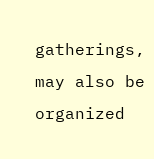gatherings, may also be organized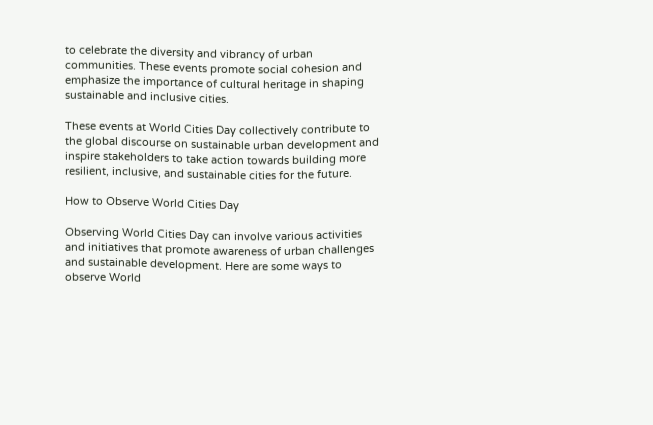to celebrate the diversity and vibrancy of urban communities. These events promote social cohesion and emphasize the importance of cultural heritage in shaping sustainable and inclusive cities.

These events at World Cities Day collectively contribute to the global discourse on sustainable urban development and inspire stakeholders to take action towards building more resilient, inclusive, and sustainable cities for the future.

How to Observe World Cities Day

Observing World Cities Day can involve various activities and initiatives that promote awareness of urban challenges and sustainable development. Here are some ways to observe World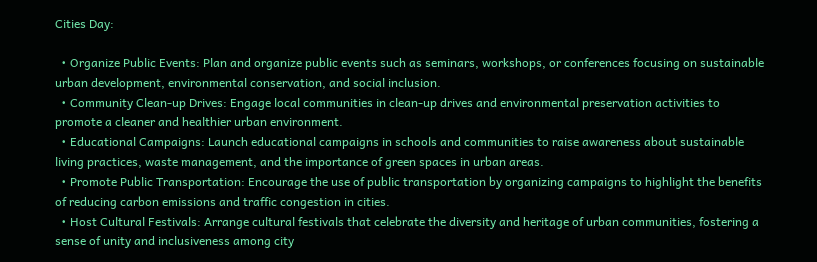Cities Day:

  • Organize Public Events: Plan and organize public events such as seminars, workshops, or conferences focusing on sustainable urban development, environmental conservation, and social inclusion.
  • Community Clean-up Drives: Engage local communities in clean-up drives and environmental preservation activities to promote a cleaner and healthier urban environment.
  • Educational Campaigns: Launch educational campaigns in schools and communities to raise awareness about sustainable living practices, waste management, and the importance of green spaces in urban areas.
  • Promote Public Transportation: Encourage the use of public transportation by organizing campaigns to highlight the benefits of reducing carbon emissions and traffic congestion in cities.
  • Host Cultural Festivals: Arrange cultural festivals that celebrate the diversity and heritage of urban communities, fostering a sense of unity and inclusiveness among city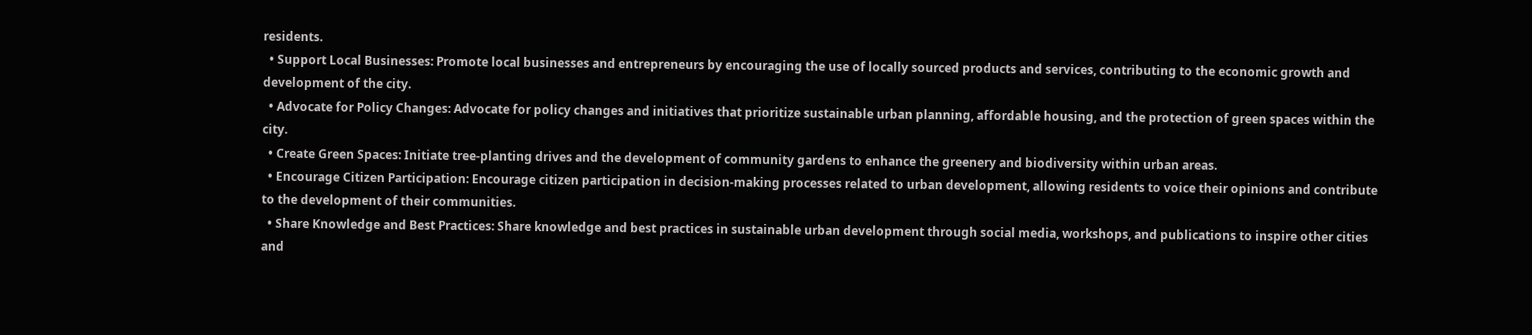residents.
  • Support Local Businesses: Promote local businesses and entrepreneurs by encouraging the use of locally sourced products and services, contributing to the economic growth and development of the city.
  • Advocate for Policy Changes: Advocate for policy changes and initiatives that prioritize sustainable urban planning, affordable housing, and the protection of green spaces within the city.
  • Create Green Spaces: Initiate tree-planting drives and the development of community gardens to enhance the greenery and biodiversity within urban areas.
  • Encourage Citizen Participation: Encourage citizen participation in decision-making processes related to urban development, allowing residents to voice their opinions and contribute to the development of their communities.
  • Share Knowledge and Best Practices: Share knowledge and best practices in sustainable urban development through social media, workshops, and publications to inspire other cities and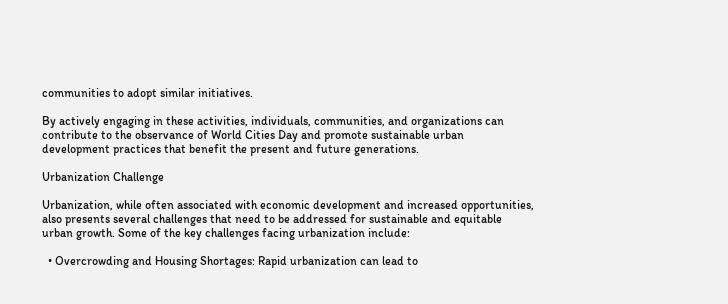communities to adopt similar initiatives.

By actively engaging in these activities, individuals, communities, and organizations can contribute to the observance of World Cities Day and promote sustainable urban development practices that benefit the present and future generations.

Urbanization Challenge

Urbanization, while often associated with economic development and increased opportunities, also presents several challenges that need to be addressed for sustainable and equitable urban growth. Some of the key challenges facing urbanization include:

  • Overcrowding and Housing Shortages: Rapid urbanization can lead to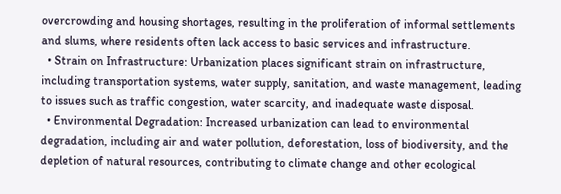overcrowding and housing shortages, resulting in the proliferation of informal settlements and slums, where residents often lack access to basic services and infrastructure.
  • Strain on Infrastructure: Urbanization places significant strain on infrastructure, including transportation systems, water supply, sanitation, and waste management, leading to issues such as traffic congestion, water scarcity, and inadequate waste disposal.
  • Environmental Degradation: Increased urbanization can lead to environmental degradation, including air and water pollution, deforestation, loss of biodiversity, and the depletion of natural resources, contributing to climate change and other ecological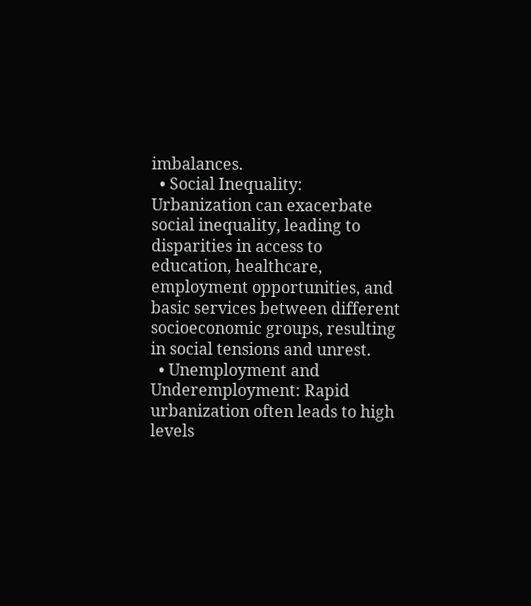imbalances.
  • Social Inequality: Urbanization can exacerbate social inequality, leading to disparities in access to education, healthcare, employment opportunities, and basic services between different socioeconomic groups, resulting in social tensions and unrest.
  • Unemployment and Underemployment: Rapid urbanization often leads to high levels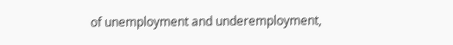of unemployment and underemployment,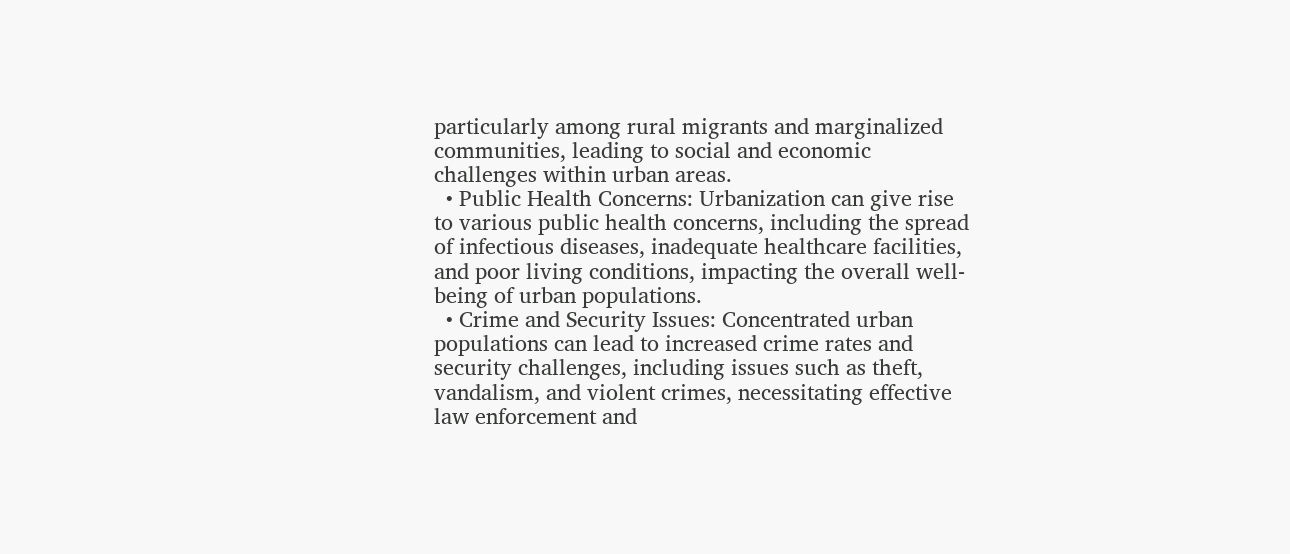particularly among rural migrants and marginalized communities, leading to social and economic challenges within urban areas.
  • Public Health Concerns: Urbanization can give rise to various public health concerns, including the spread of infectious diseases, inadequate healthcare facilities, and poor living conditions, impacting the overall well-being of urban populations.
  • Crime and Security Issues: Concentrated urban populations can lead to increased crime rates and security challenges, including issues such as theft, vandalism, and violent crimes, necessitating effective law enforcement and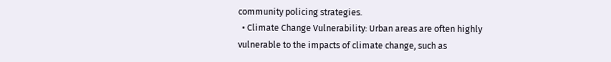community policing strategies.
  • Climate Change Vulnerability: Urban areas are often highly vulnerable to the impacts of climate change, such as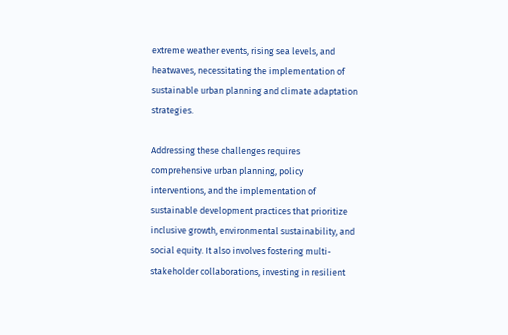extreme weather events, rising sea levels, and heatwaves, necessitating the implementation of sustainable urban planning and climate adaptation strategies.

Addressing these challenges requires comprehensive urban planning, policy interventions, and the implementation of sustainable development practices that prioritize inclusive growth, environmental sustainability, and social equity. It also involves fostering multi-stakeholder collaborations, investing in resilient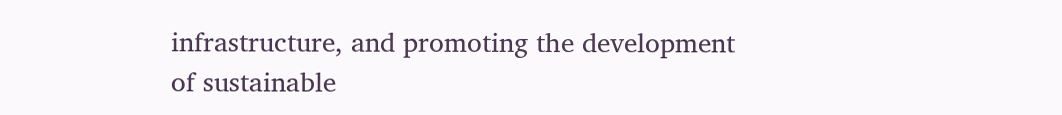infrastructure, and promoting the development of sustainable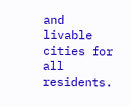and livable cities for all residents.